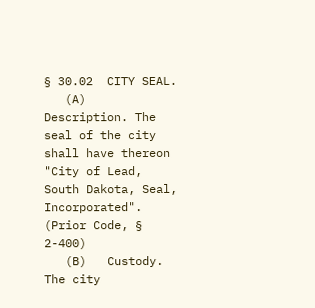§ 30.02  CITY SEAL.
   (A)   Description. The seal of the city shall have thereon "City of Lead, South Dakota, Seal, Incorporated".
(Prior Code, § 2-400)
   (B)   Custody. The city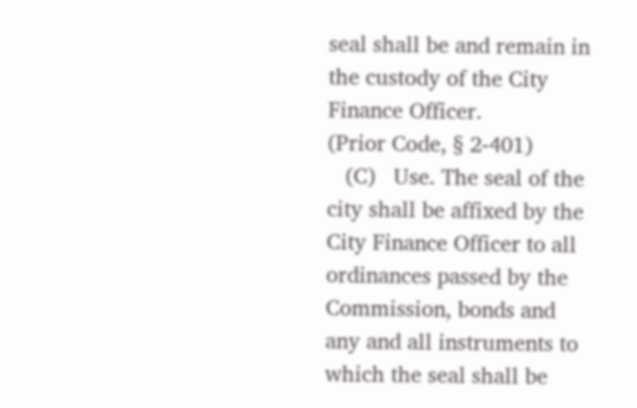seal shall be and remain in the custody of the City Finance Officer.
(Prior Code, § 2-401)
   (C)   Use. The seal of the city shall be affixed by the City Finance Officer to all ordinances passed by the Commission, bonds and any and all instruments to which the seal shall be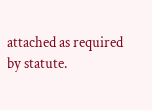attached as required by statute.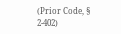(Prior Code, § 2-402)